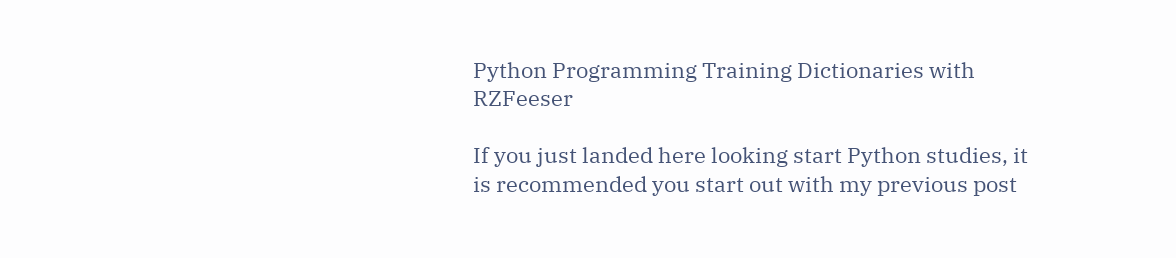Python Programming Training Dictionaries with RZFeeser

If you just landed here looking start Python studies, it is recommended you start out with my previous post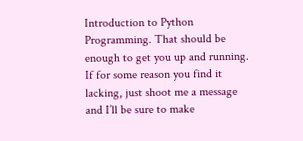Introduction to Python Programming. That should be enough to get you up and running. If for some reason you find it lacking, just shoot me a message and I’ll be sure to make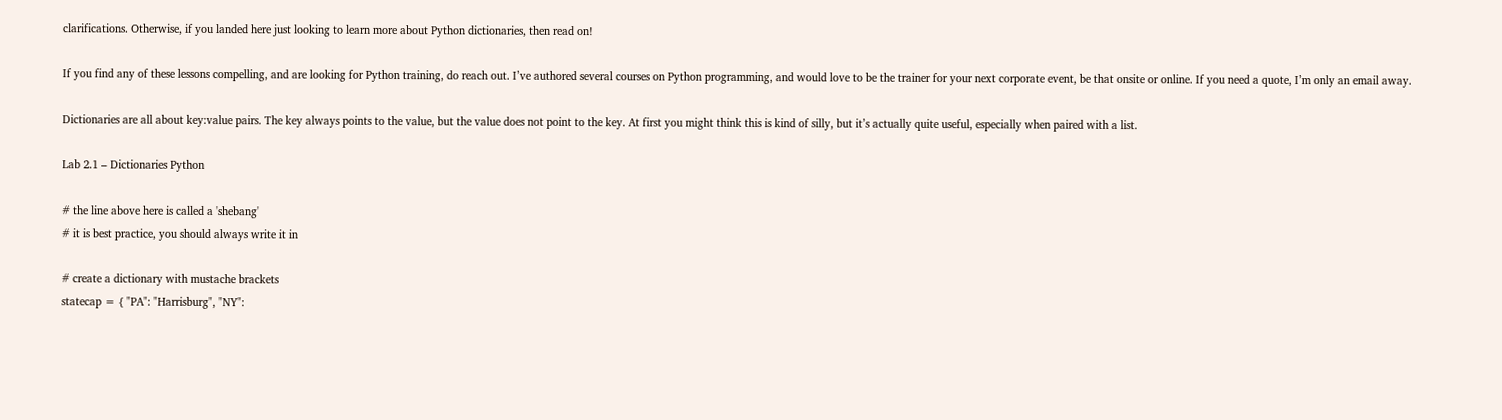clarifications. Otherwise, if you landed here just looking to learn more about Python dictionaries, then read on!

If you find any of these lessons compelling, and are looking for Python training, do reach out. I’ve authored several courses on Python programming, and would love to be the trainer for your next corporate event, be that onsite or online. If you need a quote, I’m only an email away.

Dictionaries are all about key:value pairs. The key always points to the value, but the value does not point to the key. At first you might think this is kind of silly, but it’s actually quite useful, especially when paired with a list.

Lab 2.1 – Dictionaries Python

# the line above here is called a 'shebang'
# it is best practice, you should always write it in

# create a dictionary with mustache brackets
statecap = { "PA": "Harrisburg", "NY":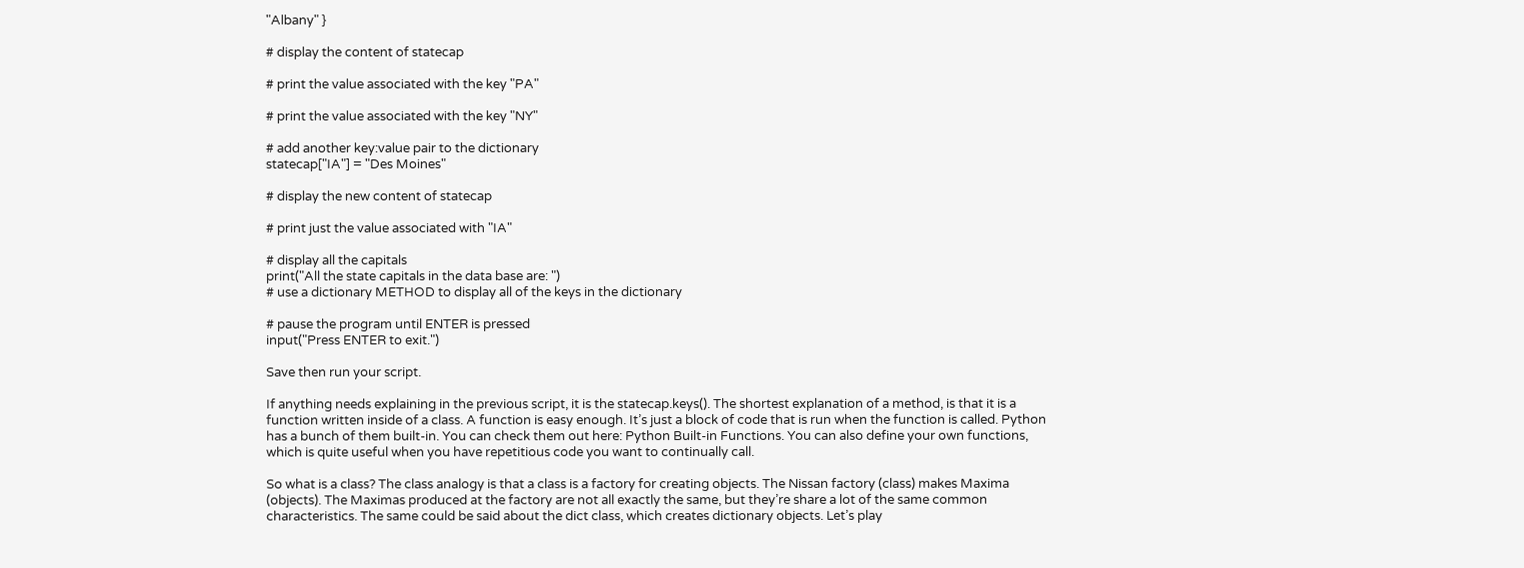"Albany" }

# display the content of statecap

# print the value associated with the key "PA"

# print the value associated with the key "NY"

# add another key:value pair to the dictionary
statecap["IA"] = "Des Moines"

# display the new content of statecap

# print just the value associated with "IA"

# display all the capitals
print("All the state capitals in the data base are: ")
# use a dictionary METHOD to display all of the keys in the dictionary

# pause the program until ENTER is pressed
input("Press ENTER to exit.")

Save then run your script.

If anything needs explaining in the previous script, it is the statecap.keys(). The shortest explanation of a method, is that it is a function written inside of a class. A function is easy enough. It’s just a block of code that is run when the function is called. Python has a bunch of them built-in. You can check them out here: Python Built-in Functions. You can also define your own functions, which is quite useful when you have repetitious code you want to continually call.

So what is a class? The class analogy is that a class is a factory for creating objects. The Nissan factory (class) makes Maxima (objects). The Maximas produced at the factory are not all exactly the same, but they’re share a lot of the same common characteristics. The same could be said about the dict class, which creates dictionary objects. Let’s play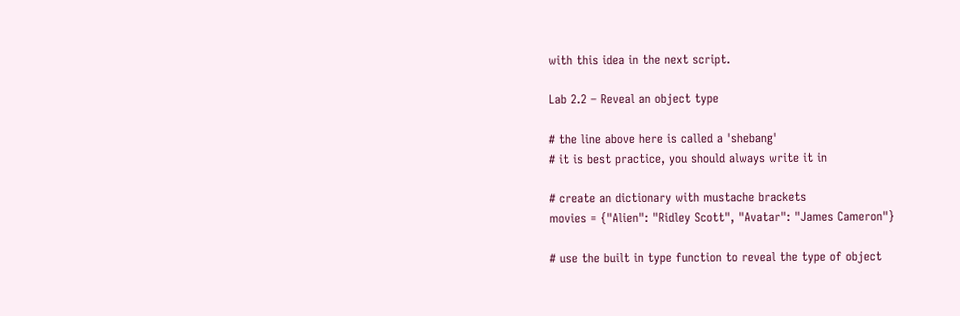with this idea in the next script.

Lab 2.2 – Reveal an object type

# the line above here is called a 'shebang'
# it is best practice, you should always write it in

# create an dictionary with mustache brackets
movies = {"Alien": "Ridley Scott", "Avatar": "James Cameron"}

# use the built in type function to reveal the type of object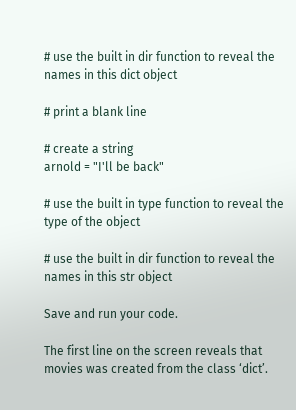# use the built in dir function to reveal the names in this dict object

# print a blank line

# create a string
arnold = "I'll be back"

# use the built in type function to reveal the type of the object

# use the built in dir function to reveal the names in this str object

Save and run your code.

The first line on the screen reveals that movies was created from the class ‘dict’.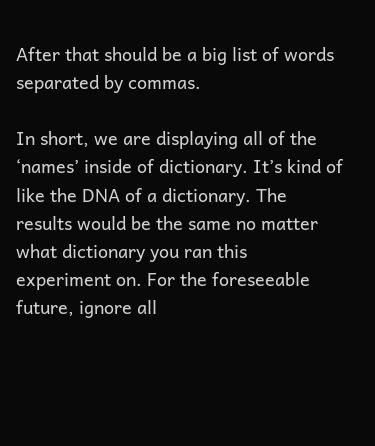After that should be a big list of words separated by commas.

In short, we are displaying all of the ‘names’ inside of dictionary. It’s kind of like the DNA of a dictionary. The results would be the same no matter what dictionary you ran this experiment on. For the foreseeable future, ignore all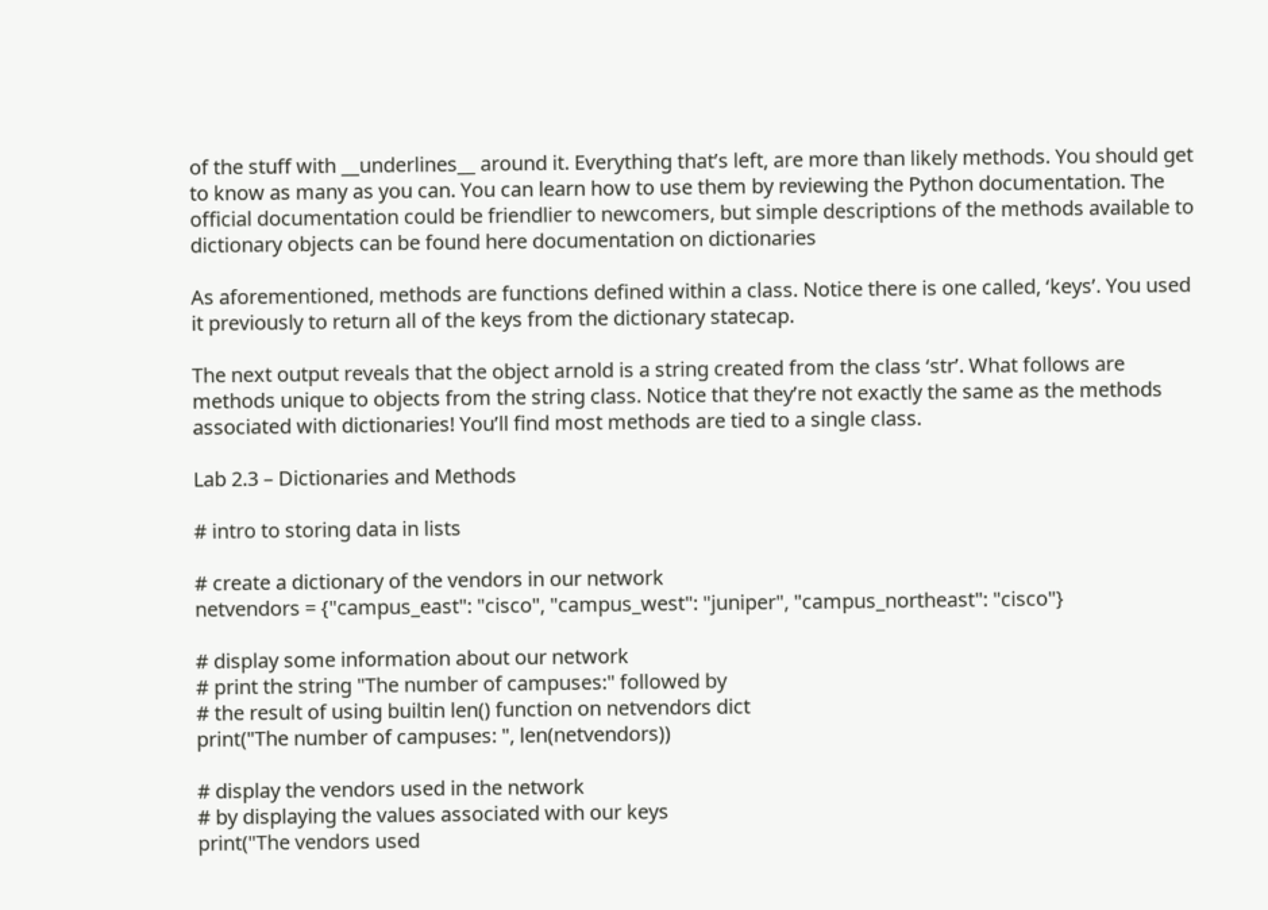of the stuff with __underlines__ around it. Everything that’s left, are more than likely methods. You should get to know as many as you can. You can learn how to use them by reviewing the Python documentation. The official documentation could be friendlier to newcomers, but simple descriptions of the methods available to dictionary objects can be found here documentation on dictionaries

As aforementioned, methods are functions defined within a class. Notice there is one called, ‘keys’. You used it previously to return all of the keys from the dictionary statecap.

The next output reveals that the object arnold is a string created from the class ‘str’. What follows are methods unique to objects from the string class. Notice that they’re not exactly the same as the methods associated with dictionaries! You’ll find most methods are tied to a single class.

Lab 2.3 – Dictionaries and Methods

# intro to storing data in lists

# create a dictionary of the vendors in our network
netvendors = {"campus_east": "cisco", "campus_west": "juniper", "campus_northeast": "cisco"}

# display some information about our network
# print the string "The number of campuses:" followed by
# the result of using builtin len() function on netvendors dict
print("The number of campuses: ", len(netvendors))

# display the vendors used in the network
# by displaying the values associated with our keys
print("The vendors used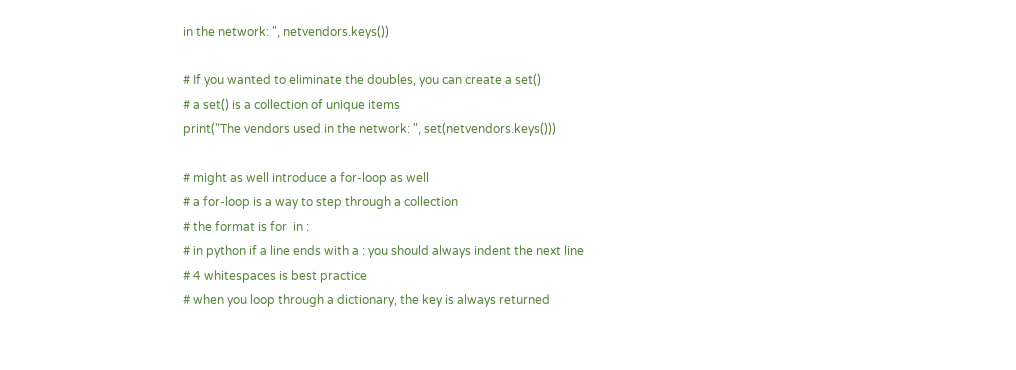in the network: ", netvendors.keys())

# If you wanted to eliminate the doubles, you can create a set()
# a set() is a collection of unique items
print("The vendors used in the network: ", set(netvendors.keys()))

# might as well introduce a for-loop as well
# a for-loop is a way to step through a collection
# the format is for  in :
# in python if a line ends with a : you should always indent the next line
# 4 whitespaces is best practice
# when you loop through a dictionary, the key is always returned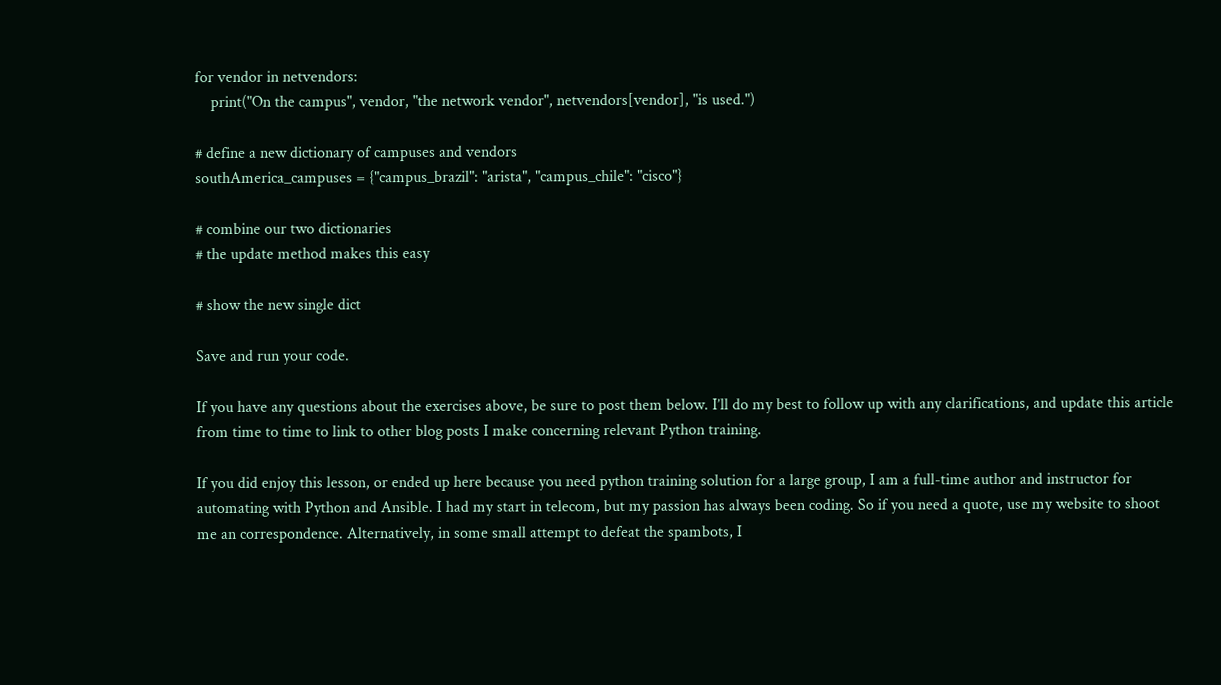for vendor in netvendors:
    print("On the campus", vendor, "the network vendor", netvendors[vendor], "is used.")

# define a new dictionary of campuses and vendors
southAmerica_campuses = {"campus_brazil": "arista", "campus_chile": "cisco"}

# combine our two dictionaries
# the update method makes this easy

# show the new single dict

Save and run your code.

If you have any questions about the exercises above, be sure to post them below. I’ll do my best to follow up with any clarifications, and update this article from time to time to link to other blog posts I make concerning relevant Python training.

If you did enjoy this lesson, or ended up here because you need python training solution for a large group, I am a full-time author and instructor for automating with Python and Ansible. I had my start in telecom, but my passion has always been coding. So if you need a quote, use my website to shoot me an correspondence. Alternatively, in some small attempt to defeat the spambots, I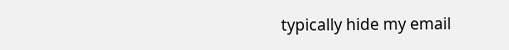typically hide my email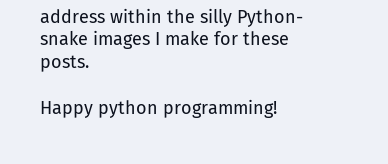address within the silly Python-snake images I make for these posts.

Happy python programming!